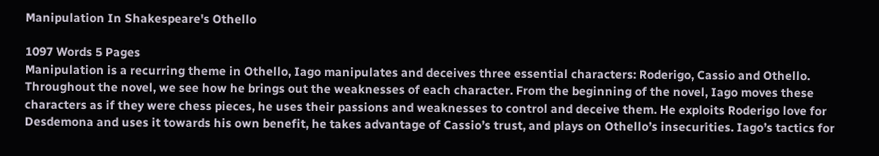Manipulation In Shakespeare's Othello

1097 Words 5 Pages
Manipulation is a recurring theme in Othello, Iago manipulates and deceives three essential characters: Roderigo, Cassio and Othello. Throughout the novel, we see how he brings out the weaknesses of each character. From the beginning of the novel, Iago moves these characters as if they were chess pieces, he uses their passions and weaknesses to control and deceive them. He exploits Roderigo love for Desdemona and uses it towards his own benefit, he takes advantage of Cassio’s trust, and plays on Othello’s insecurities. Iago’s tactics for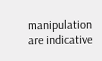manipulation are indicative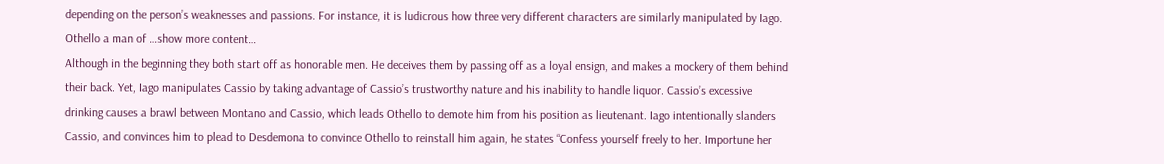depending on the person’s weaknesses and passions. For instance, it is ludicrous how three very different characters are similarly manipulated by Iago. Othello a man of …show more content…
Although in the beginning they both start off as honorable men. He deceives them by passing off as a loyal ensign, and makes a mockery of them behind their back. Yet, Iago manipulates Cassio by taking advantage of Cassio’s trustworthy nature and his inability to handle liquor. Cassio’s excessive drinking causes a brawl between Montano and Cassio, which leads Othello to demote him from his position as lieutenant. Iago intentionally slanders Cassio, and convinces him to plead to Desdemona to convince Othello to reinstall him again, he states “Confess yourself freely to her. Importune her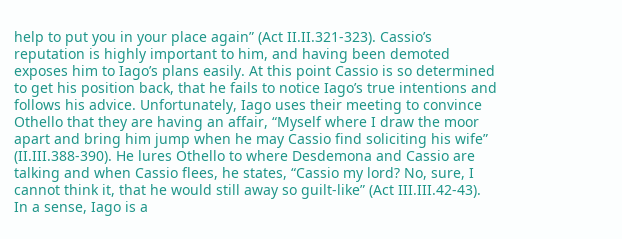help to put you in your place again” (Act II.II.321-323). Cassio’s reputation is highly important to him, and having been demoted exposes him to Iago’s plans easily. At this point Cassio is so determined to get his position back, that he fails to notice Iago’s true intentions and follows his advice. Unfortunately, Iago uses their meeting to convince Othello that they are having an affair, “Myself where I draw the moor apart and bring him jump when he may Cassio find soliciting his wife” (II.III.388-390). He lures Othello to where Desdemona and Cassio are talking and when Cassio flees, he states, “Cassio my lord? No, sure, I cannot think it, that he would still away so guilt-like” (Act III.III.42-43). In a sense, Iago is a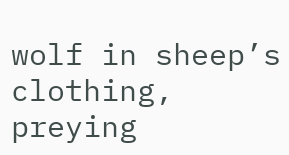wolf in sheep’s clothing, preying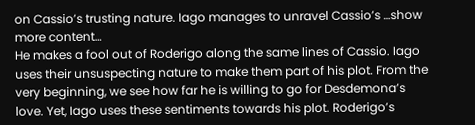on Cassio’s trusting nature. Iago manages to unravel Cassio’s …show more content…
He makes a fool out of Roderigo along the same lines of Cassio. Iago uses their unsuspecting nature to make them part of his plot. From the very beginning, we see how far he is willing to go for Desdemona’s love. Yet, Iago uses these sentiments towards his plot. Roderigo’s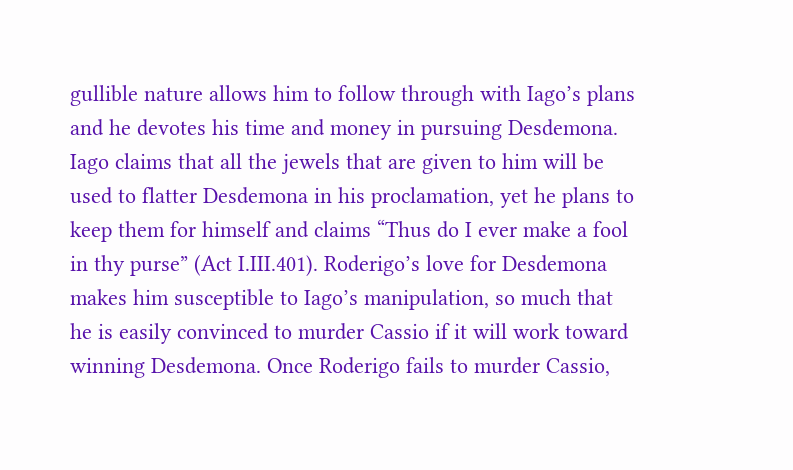gullible nature allows him to follow through with Iago’s plans and he devotes his time and money in pursuing Desdemona. Iago claims that all the jewels that are given to him will be used to flatter Desdemona in his proclamation, yet he plans to keep them for himself and claims “Thus do I ever make a fool in thy purse” (Act I.III.401). Roderigo’s love for Desdemona makes him susceptible to Iago’s manipulation, so much that he is easily convinced to murder Cassio if it will work toward winning Desdemona. Once Roderigo fails to murder Cassio,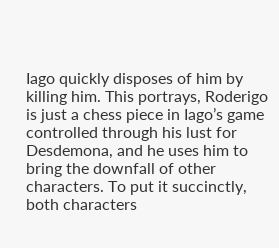Iago quickly disposes of him by killing him. This portrays, Roderigo is just a chess piece in Iago’s game controlled through his lust for Desdemona, and he uses him to bring the downfall of other characters. To put it succinctly, both characters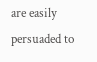are easily persuaded to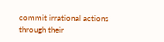commit irrational actions through their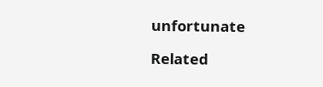unfortunate

Related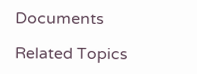Documents

Related Topics